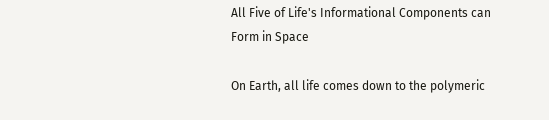All Five of Life's Informational Components can Form in Space

On Earth, all life comes down to the polymeric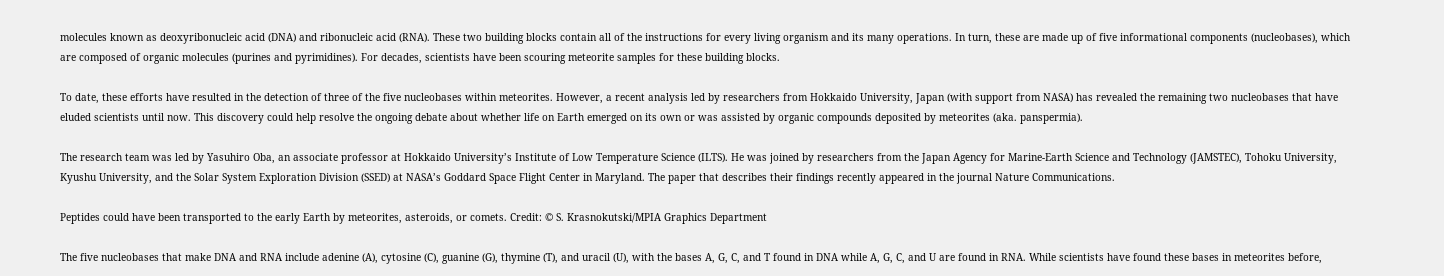molecules known as deoxyribonucleic acid (DNA) and ribonucleic acid (RNA). These two building blocks contain all of the instructions for every living organism and its many operations. In turn, these are made up of five informational components (nucleobases), which are composed of organic molecules (purines and pyrimidines). For decades, scientists have been scouring meteorite samples for these building blocks.

To date, these efforts have resulted in the detection of three of the five nucleobases within meteorites. However, a recent analysis led by researchers from Hokkaido University, Japan (with support from NASA) has revealed the remaining two nucleobases that have eluded scientists until now. This discovery could help resolve the ongoing debate about whether life on Earth emerged on its own or was assisted by organic compounds deposited by meteorites (aka. panspermia).

The research team was led by Yasuhiro Oba, an associate professor at Hokkaido University’s Institute of Low Temperature Science (ILTS). He was joined by researchers from the Japan Agency for Marine-Earth Science and Technology (JAMSTEC), Tohoku University, Kyushu University, and the Solar System Exploration Division (SSED) at NASA’s Goddard Space Flight Center in Maryland. The paper that describes their findings recently appeared in the journal Nature Communications.

Peptides could have been transported to the early Earth by meteorites, asteroids, or comets. Credit: © S. Krasnokutski/MPIA Graphics Department

The five nucleobases that make DNA and RNA include adenine (A), cytosine (C), guanine (G), thymine (T), and uracil (U), with the bases A, G, C, and T found in DNA while A, G, C, and U are found in RNA. While scientists have found these bases in meteorites before,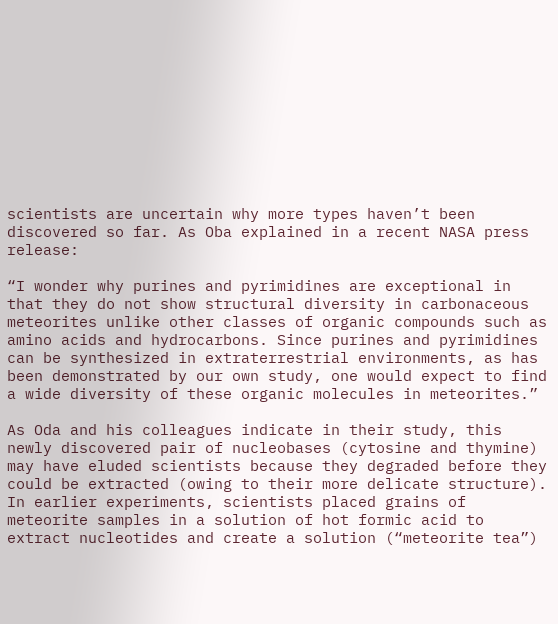scientists are uncertain why more types haven’t been discovered so far. As Oba explained in a recent NASA press release:

“I wonder why purines and pyrimidines are exceptional in that they do not show structural diversity in carbonaceous meteorites unlike other classes of organic compounds such as amino acids and hydrocarbons. Since purines and pyrimidines can be synthesized in extraterrestrial environments, as has been demonstrated by our own study, one would expect to find a wide diversity of these organic molecules in meteorites.”

As Oda and his colleagues indicate in their study, this newly discovered pair of nucleobases (cytosine and thymine) may have eluded scientists because they degraded before they could be extracted (owing to their more delicate structure). In earlier experiments, scientists placed grains of meteorite samples in a solution of hot formic acid to extract nucleotides and create a solution (“meteorite tea”)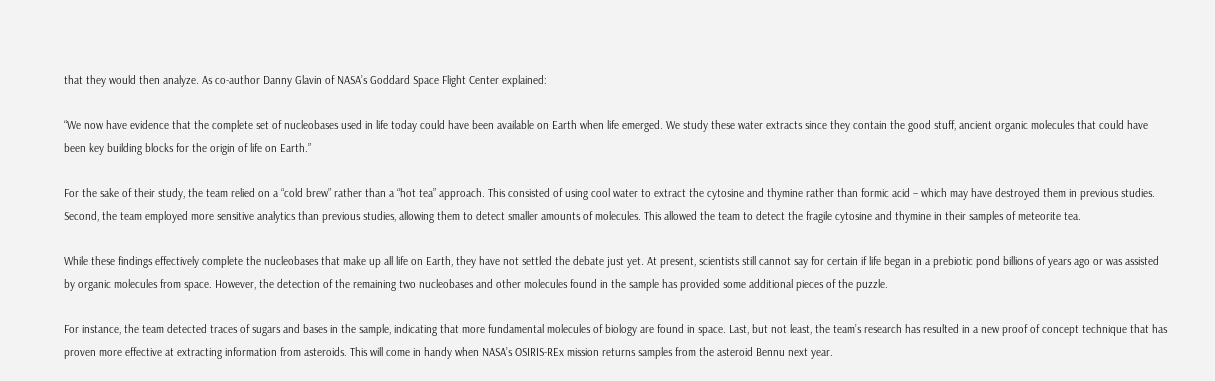that they would then analyze. As co-author Danny Glavin of NASA’s Goddard Space Flight Center explained:

“We now have evidence that the complete set of nucleobases used in life today could have been available on Earth when life emerged. We study these water extracts since they contain the good stuff, ancient organic molecules that could have been key building blocks for the origin of life on Earth.”

For the sake of their study, the team relied on a “cold brew” rather than a “hot tea” approach. This consisted of using cool water to extract the cytosine and thymine rather than formic acid – which may have destroyed them in previous studies. Second, the team employed more sensitive analytics than previous studies, allowing them to detect smaller amounts of molecules. This allowed the team to detect the fragile cytosine and thymine in their samples of meteorite tea.

While these findings effectively complete the nucleobases that make up all life on Earth, they have not settled the debate just yet. At present, scientists still cannot say for certain if life began in a prebiotic pond billions of years ago or was assisted by organic molecules from space. However, the detection of the remaining two nucleobases and other molecules found in the sample has provided some additional pieces of the puzzle.

For instance, the team detected traces of sugars and bases in the sample, indicating that more fundamental molecules of biology are found in space. Last, but not least, the team’s research has resulted in a new proof of concept technique that has proven more effective at extracting information from asteroids. This will come in handy when NASA’s OSIRIS-REx mission returns samples from the asteroid Bennu next year.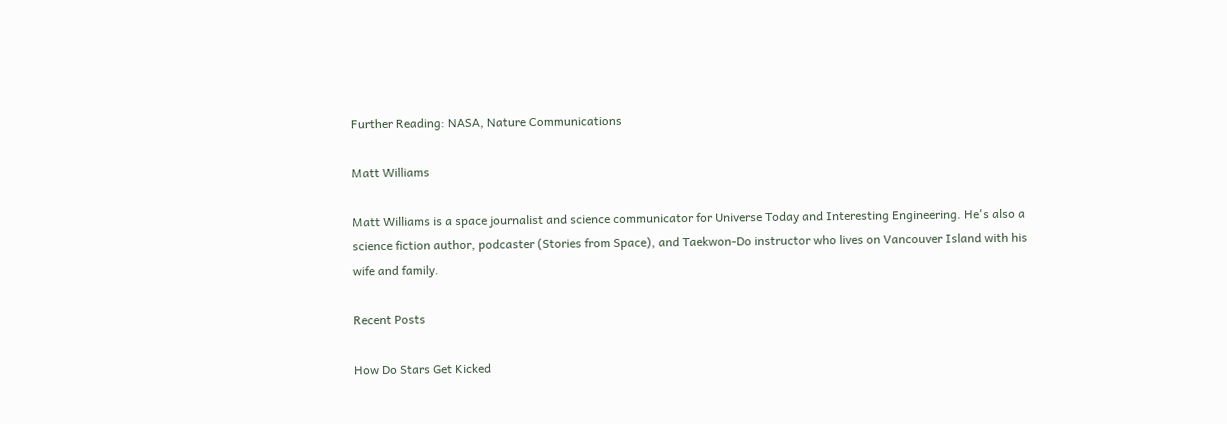Further Reading: NASA, Nature Communications

Matt Williams

Matt Williams is a space journalist and science communicator for Universe Today and Interesting Engineering. He's also a science fiction author, podcaster (Stories from Space), and Taekwon-Do instructor who lives on Vancouver Island with his wife and family.

Recent Posts

How Do Stars Get Kicked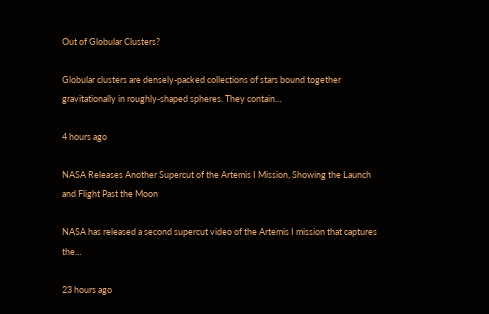Out of Globular Clusters?

Globular clusters are densely-packed collections of stars bound together gravitationally in roughly-shaped spheres. They contain…

4 hours ago

NASA Releases Another Supercut of the Artemis I Mission, Showing the Launch and Flight Past the Moon

NASA has released a second supercut video of the Artemis I mission that captures the…

23 hours ago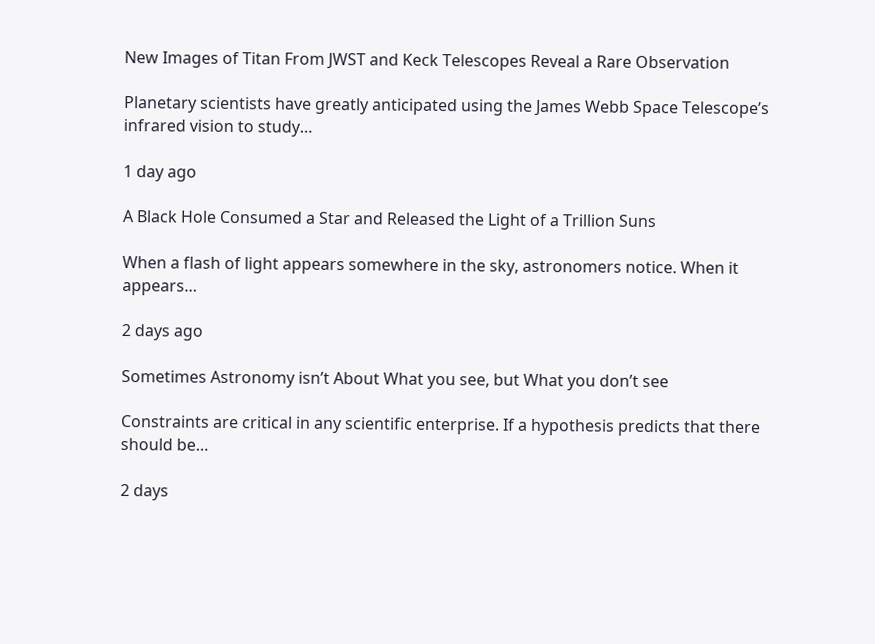New Images of Titan From JWST and Keck Telescopes Reveal a Rare Observation

Planetary scientists have greatly anticipated using the James Webb Space Telescope’s infrared vision to study…

1 day ago

A Black Hole Consumed a Star and Released the Light of a Trillion Suns

When a flash of light appears somewhere in the sky, astronomers notice. When it appears…

2 days ago

Sometimes Astronomy isn’t About What you see, but What you don’t see

Constraints are critical in any scientific enterprise. If a hypothesis predicts that there should be…

2 days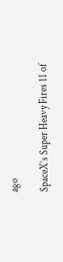ago

SpaceX’s Super Heavy Fires 11 of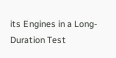its Engines in a Long-Duration Test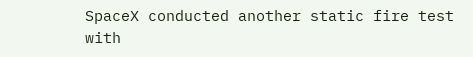SpaceX conducted another static fire test with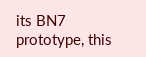its BN7 prototype, this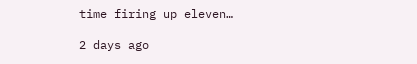time firing up eleven…

2 days ago